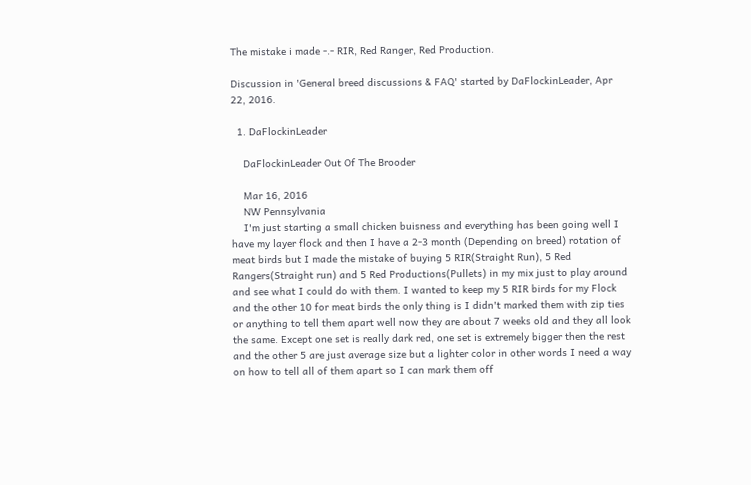The mistake i made -.- RIR, Red Ranger, Red Production.

Discussion in 'General breed discussions & FAQ' started by DaFlockinLeader, Apr 22, 2016.

  1. DaFlockinLeader

    DaFlockinLeader Out Of The Brooder

    Mar 16, 2016
    NW Pennsylvania
    I'm just starting a small chicken buisness and everything has been going well I have my layer flock and then I have a 2-3 month (Depending on breed) rotation of meat birds but I made the mistake of buying 5 RIR(Straight Run), 5 Red Rangers(Straight run) and 5 Red Productions(Pullets) in my mix just to play around and see what I could do with them. I wanted to keep my 5 RIR birds for my Flock and the other 10 for meat birds the only thing is I didn't marked them with zip ties or anything to tell them apart well now they are about 7 weeks old and they all look the same. Except one set is really dark red, one set is extremely bigger then the rest and the other 5 are just average size but a lighter color in other words I need a way on how to tell all of them apart so I can mark them off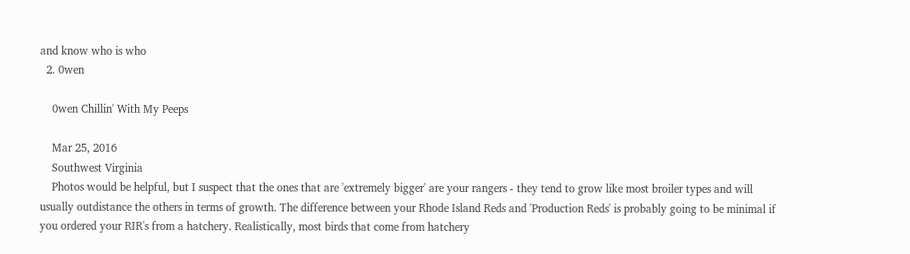and know who is who
  2. 0wen

    0wen Chillin' With My Peeps

    Mar 25, 2016
    Southwest Virginia
    Photos would be helpful, but I suspect that the ones that are 'extremely bigger' are your rangers - they tend to grow like most broiler types and will usually outdistance the others in terms of growth. The difference between your Rhode Island Reds and 'Production Reds' is probably going to be minimal if you ordered your RIR's from a hatchery. Realistically, most birds that come from hatchery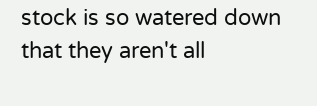stock is so watered down that they aren't all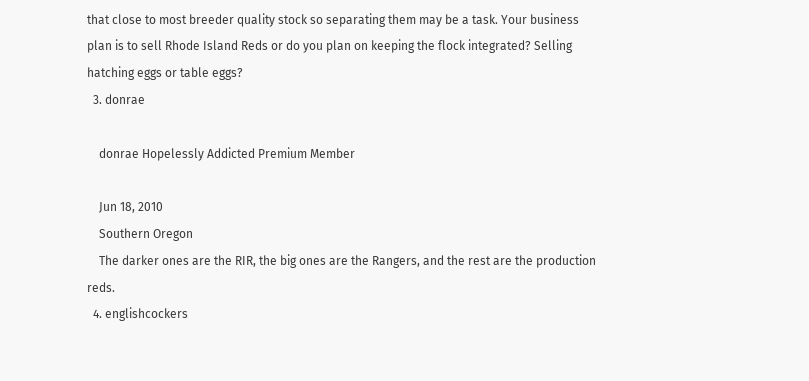that close to most breeder quality stock so separating them may be a task. Your business plan is to sell Rhode Island Reds or do you plan on keeping the flock integrated? Selling hatching eggs or table eggs?
  3. donrae

    donrae Hopelessly Addicted Premium Member

    Jun 18, 2010
    Southern Oregon
    The darker ones are the RIR, the big ones are the Rangers, and the rest are the production reds.
  4. englishcockers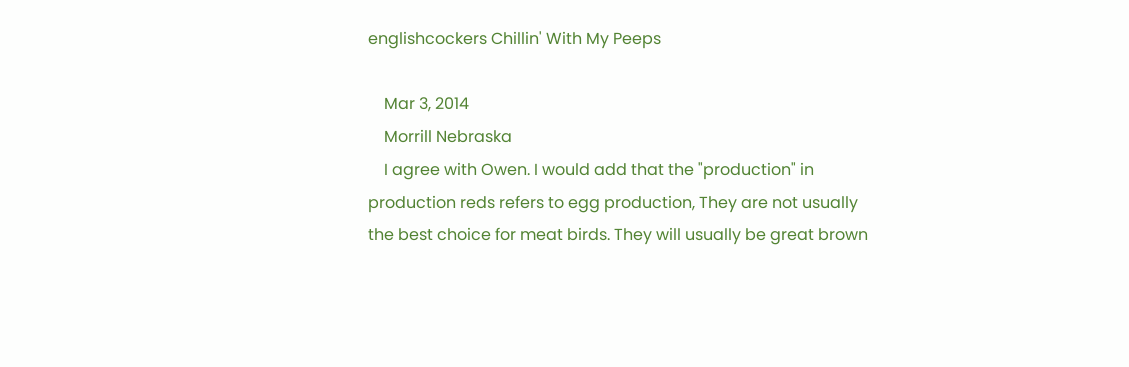englishcockers Chillin' With My Peeps

    Mar 3, 2014
    Morrill Nebraska
    I agree with Owen. I would add that the "production" in production reds refers to egg production, They are not usually the best choice for meat birds. They will usually be great brown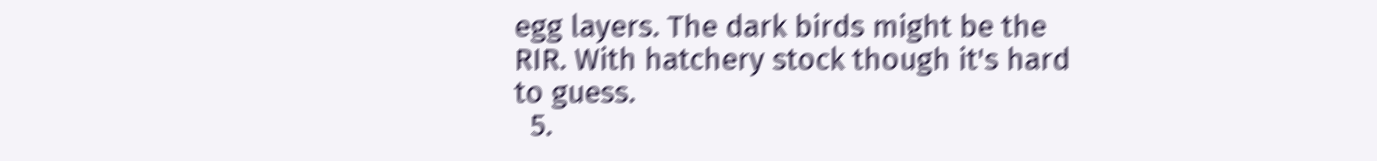egg layers. The dark birds might be the RIR. With hatchery stock though it's hard to guess.
  5.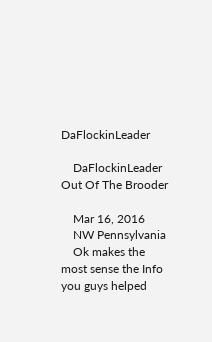DaFlockinLeader

    DaFlockinLeader Out Of The Brooder

    Mar 16, 2016
    NW Pennsylvania
    Ok makes the most sense the Info you guys helped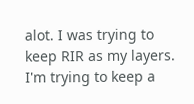alot. I was trying to keep RIR as my layers. I'm trying to keep a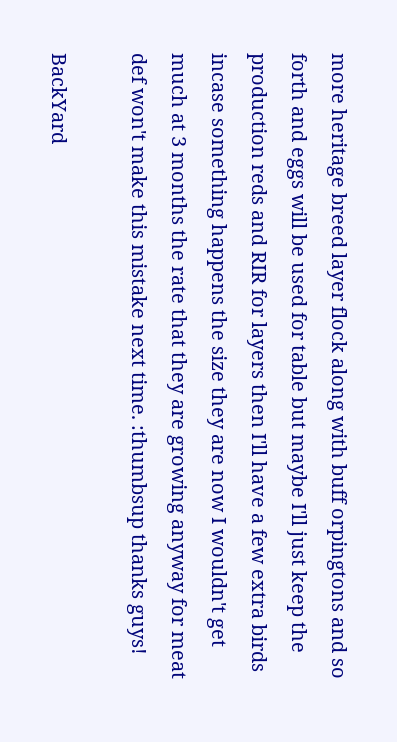more heritage breed layer flock along with buff orpingtons and so forth and eggs will be used for table but maybe I'll just keep the production reds and RIR for layers then I'll have a few extra birds incase something happens the size they are now I wouldn't get much at 3 months the rate that they are growing anyway for meat def won't make this mistake next time. :thumbsup thanks guys!

BackYard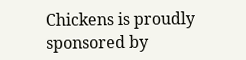Chickens is proudly sponsored by